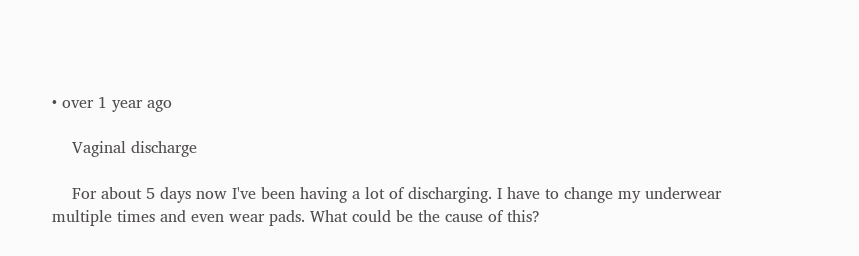• over 1 year ago

    Vaginal discharge

    For about 5 days now I've been having a lot of discharging. I have to change my underwear multiple times and even wear pads. What could be the cause of this?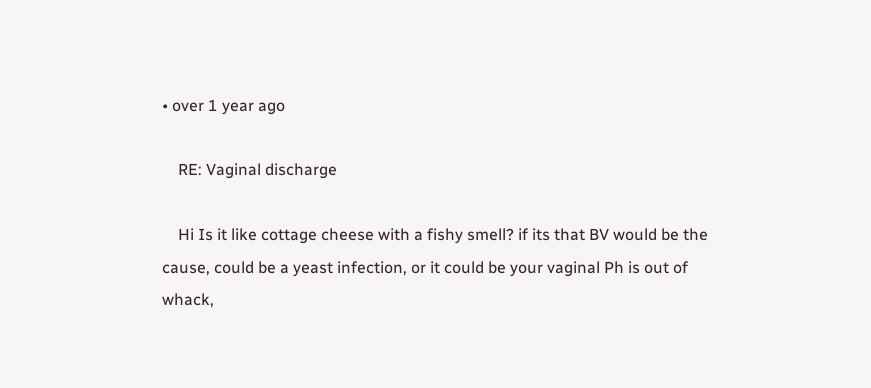• over 1 year ago

    RE: Vaginal discharge

    Hi Is it like cottage cheese with a fishy smell? if its that BV would be the cause, could be a yeast infection, or it could be your vaginal Ph is out of whack,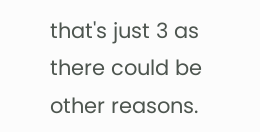that's just 3 as there could be other reasons.